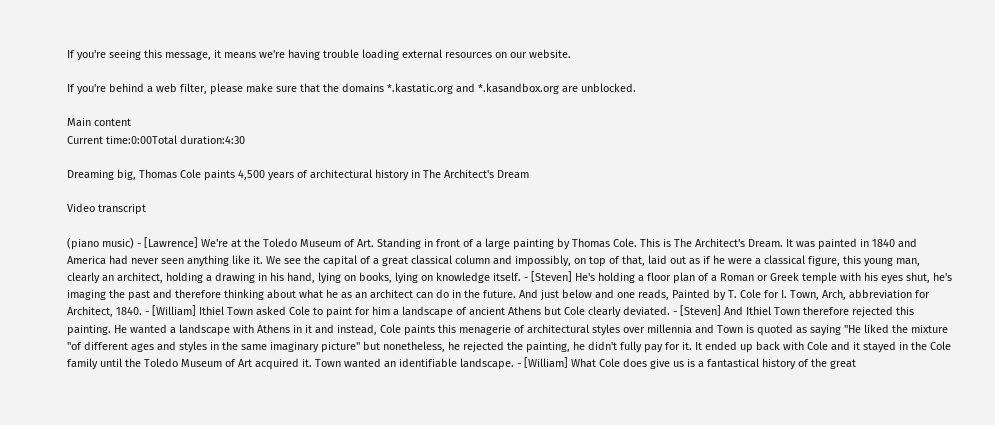If you're seeing this message, it means we're having trouble loading external resources on our website.

If you're behind a web filter, please make sure that the domains *.kastatic.org and *.kasandbox.org are unblocked.

Main content
Current time:0:00Total duration:4:30

Dreaming big, Thomas Cole paints 4,500 years of architectural history in The Architect's Dream

Video transcript

(piano music) - [Lawrence] We're at the Toledo Museum of Art. Standing in front of a large painting by Thomas Cole. This is The Architect's Dream. It was painted in 1840 and America had never seen anything like it. We see the capital of a great classical column and impossibly, on top of that, laid out as if he were a classical figure, this young man, clearly an architect, holding a drawing in his hand, lying on books, lying on knowledge itself. - [Steven] He's holding a floor plan of a Roman or Greek temple with his eyes shut, he's imaging the past and therefore thinking about what he as an architect can do in the future. And just below and one reads, Painted by T. Cole for I. Town, Arch, abbreviation for Architect, 1840. - [William] Ithiel Town asked Cole to paint for him a landscape of ancient Athens but Cole clearly deviated. - [Steven] And Ithiel Town therefore rejected this painting. He wanted a landscape with Athens in it and instead, Cole paints this menagerie of architectural styles over millennia and Town is quoted as saying "He liked the mixture "of different ages and styles in the same imaginary picture" but nonetheless, he rejected the painting, he didn't fully pay for it. It ended up back with Cole and it stayed in the Cole family until the Toledo Museum of Art acquired it. Town wanted an identifiable landscape. - [William] What Cole does give us is a fantastical history of the great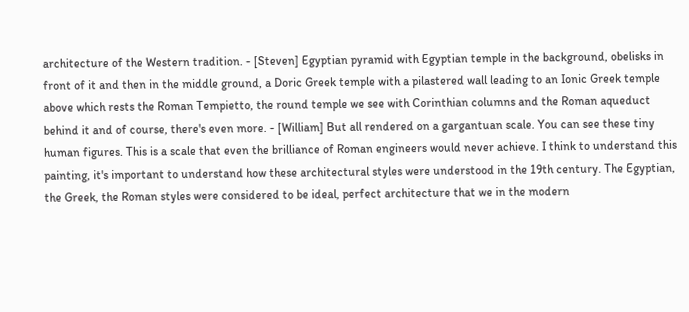architecture of the Western tradition. - [Steven] Egyptian pyramid with Egyptian temple in the background, obelisks in front of it and then in the middle ground, a Doric Greek temple with a pilastered wall leading to an Ionic Greek temple above which rests the Roman Tempietto, the round temple we see with Corinthian columns and the Roman aqueduct behind it and of course, there's even more. - [William] But all rendered on a gargantuan scale. You can see these tiny human figures. This is a scale that even the brilliance of Roman engineers would never achieve. I think to understand this painting, it's important to understand how these architectural styles were understood in the 19th century. The Egyptian, the Greek, the Roman styles were considered to be ideal, perfect architecture that we in the modern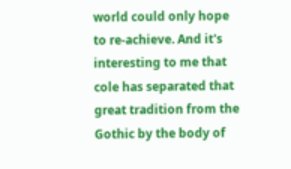world could only hope to re-achieve. And it's interesting to me that cole has separated that great tradition from the Gothic by the body of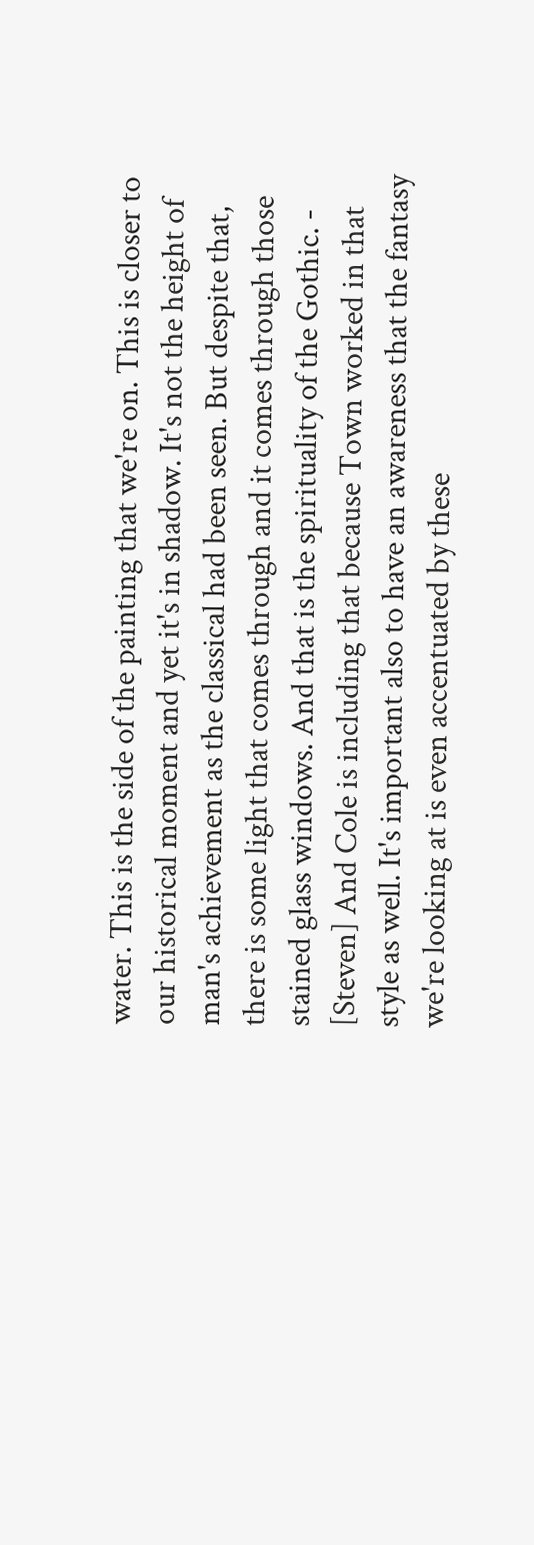water. This is the side of the painting that we're on. This is closer to our historical moment and yet it's in shadow. It's not the height of man's achievement as the classical had been seen. But despite that, there is some light that comes through and it comes through those stained glass windows. And that is the spirituality of the Gothic. - [Steven] And Cole is including that because Town worked in that style as well. It's important also to have an awareness that the fantasy we're looking at is even accentuated by these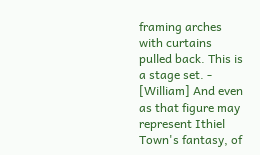framing arches with curtains pulled back. This is a stage set. - [William] And even as that figure may represent Ithiel Town's fantasy, of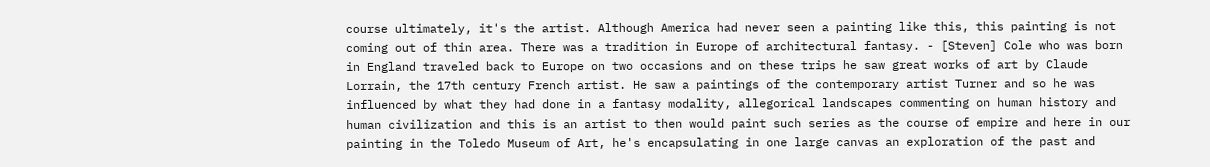course ultimately, it's the artist. Although America had never seen a painting like this, this painting is not coming out of thin area. There was a tradition in Europe of architectural fantasy. - [Steven] Cole who was born in England traveled back to Europe on two occasions and on these trips he saw great works of art by Claude Lorrain, the 17th century French artist. He saw a paintings of the contemporary artist Turner and so he was influenced by what they had done in a fantasy modality, allegorical landscapes commenting on human history and human civilization and this is an artist to then would paint such series as the course of empire and here in our painting in the Toledo Museum of Art, he's encapsulating in one large canvas an exploration of the past and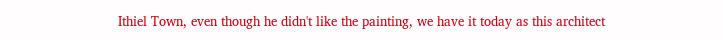Ithiel Town, even though he didn't like the painting, we have it today as this architect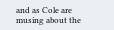and as Cole are musing about the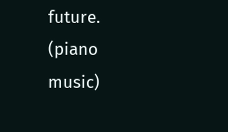future. (piano music)